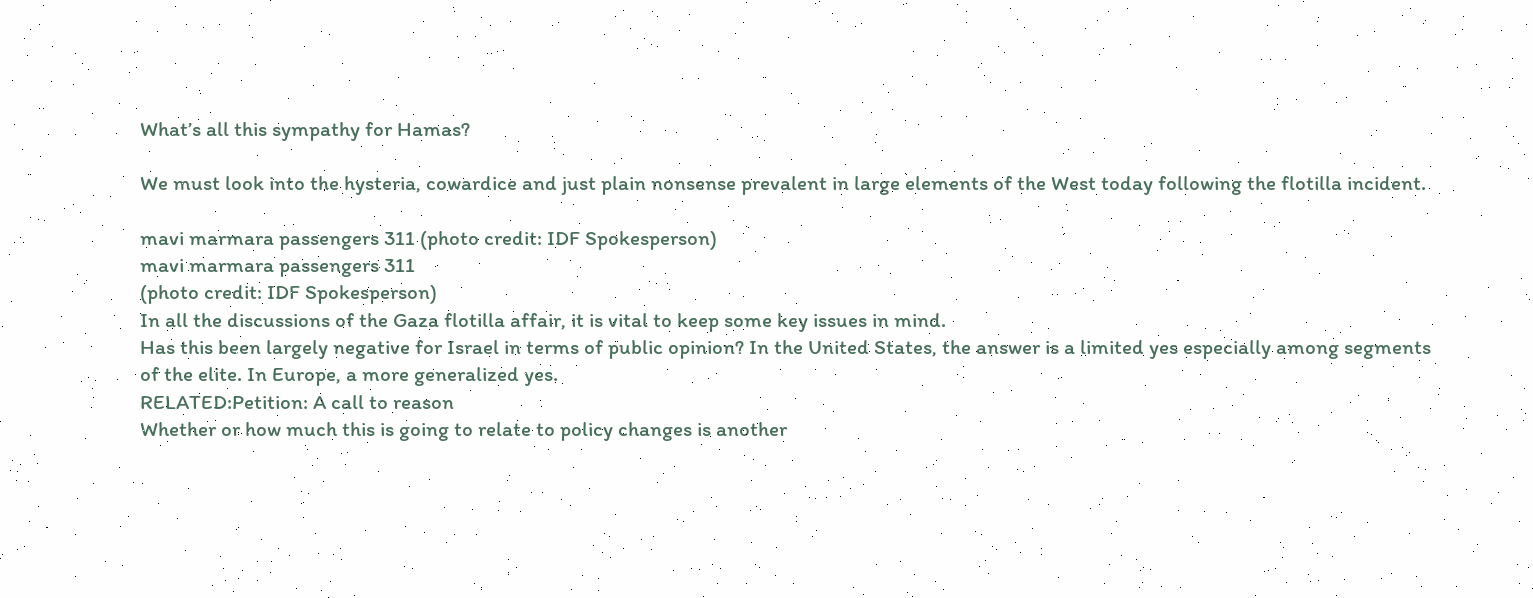What’s all this sympathy for Hamas?

We must look into the hysteria, cowardice and just plain nonsense prevalent in large elements of the West today following the flotilla incident.

mavi marmara passengers 311 (photo credit: IDF Spokesperson)
mavi marmara passengers 311
(photo credit: IDF Spokesperson)
In all the discussions of the Gaza flotilla affair, it is vital to keep some key issues in mind.
Has this been largely negative for Israel in terms of public opinion? In the United States, the answer is a limited yes especially among segments of the elite. In Europe, a more generalized yes.
RELATED:Petition: A call to reason
Whether or how much this is going to relate to policy changes is another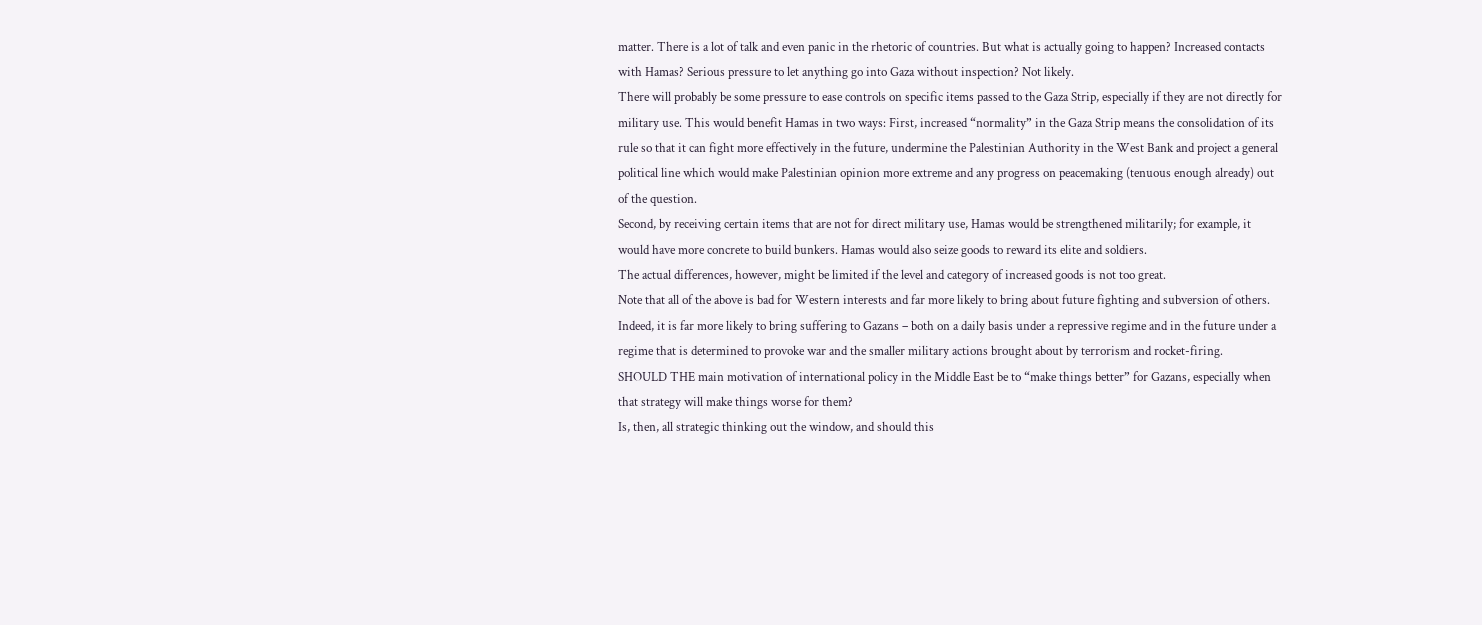matter. There is a lot of talk and even panic in the rhetoric of countries. But what is actually going to happen? Increased contacts with Hamas? Serious pressure to let anything go into Gaza without inspection? Not likely.
There will probably be some pressure to ease controls on specific items passed to the Gaza Strip, especially if they are not directly for military use. This would benefit Hamas in two ways: First, increased “normality” in the Gaza Strip means the consolidation of its rule so that it can fight more effectively in the future, undermine the Palestinian Authority in the West Bank and project a general political line which would make Palestinian opinion more extreme and any progress on peacemaking (tenuous enough already) out of the question.
Second, by receiving certain items that are not for direct military use, Hamas would be strengthened militarily; for example, it would have more concrete to build bunkers. Hamas would also seize goods to reward its elite and soldiers.
The actual differences, however, might be limited if the level and category of increased goods is not too great.
Note that all of the above is bad for Western interests and far more likely to bring about future fighting and subversion of others. Indeed, it is far more likely to bring suffering to Gazans – both on a daily basis under a repressive regime and in the future under a regime that is determined to provoke war and the smaller military actions brought about by terrorism and rocket-firing.
SHOULD THE main motivation of international policy in the Middle East be to “make things better” for Gazans, especially when that strategy will make things worse for them?
Is, then, all strategic thinking out the window, and should this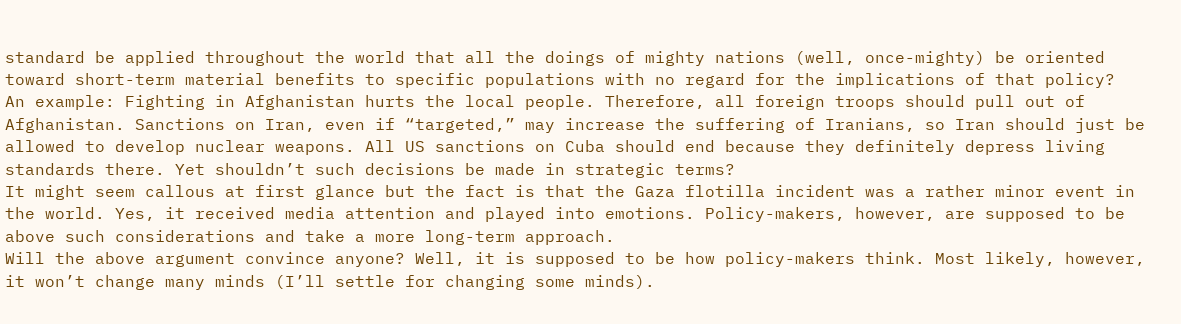standard be applied throughout the world that all the doings of mighty nations (well, once-mighty) be oriented toward short-term material benefits to specific populations with no regard for the implications of that policy?
An example: Fighting in Afghanistan hurts the local people. Therefore, all foreign troops should pull out of Afghanistan. Sanctions on Iran, even if “targeted,” may increase the suffering of Iranians, so Iran should just be allowed to develop nuclear weapons. All US sanctions on Cuba should end because they definitely depress living standards there. Yet shouldn’t such decisions be made in strategic terms?
It might seem callous at first glance but the fact is that the Gaza flotilla incident was a rather minor event in the world. Yes, it received media attention and played into emotions. Policy-makers, however, are supposed to be above such considerations and take a more long-term approach.
Will the above argument convince anyone? Well, it is supposed to be how policy-makers think. Most likely, however, it won’t change many minds (I’ll settle for changing some minds).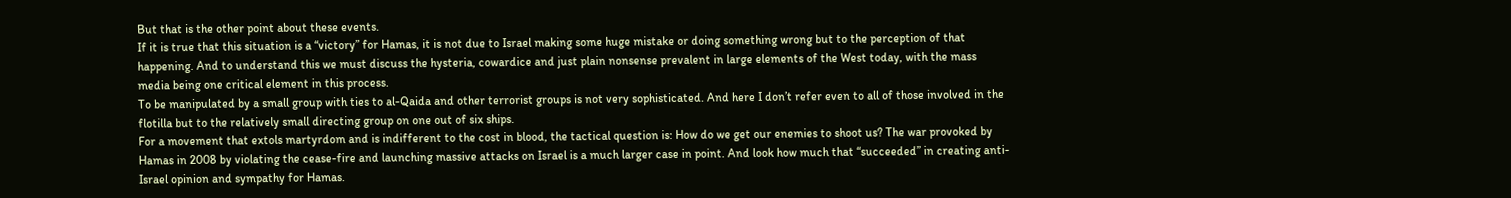But that is the other point about these events.
If it is true that this situation is a “victory” for Hamas, it is not due to Israel making some huge mistake or doing something wrong but to the perception of that happening. And to understand this we must discuss the hysteria, cowardice and just plain nonsense prevalent in large elements of the West today, with the mass media being one critical element in this process.
To be manipulated by a small group with ties to al-Qaida and other terrorist groups is not very sophisticated. And here I don’t refer even to all of those involved in the flotilla but to the relatively small directing group on one out of six ships.
For a movement that extols martyrdom and is indifferent to the cost in blood, the tactical question is: How do we get our enemies to shoot us? The war provoked by Hamas in 2008 by violating the cease-fire and launching massive attacks on Israel is a much larger case in point. And look how much that “succeeded” in creating anti-Israel opinion and sympathy for Hamas.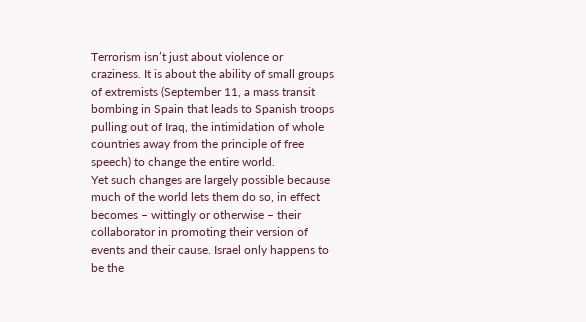Terrorism isn’t just about violence or craziness. It is about the ability of small groups of extremists (September 11, a mass transit bombing in Spain that leads to Spanish troops pulling out of Iraq, the intimidation of whole countries away from the principle of free speech) to change the entire world.
Yet such changes are largely possible because much of the world lets them do so, in effect becomes – wittingly or otherwise – their collaborator in promoting their version of events and their cause. Israel only happens to be the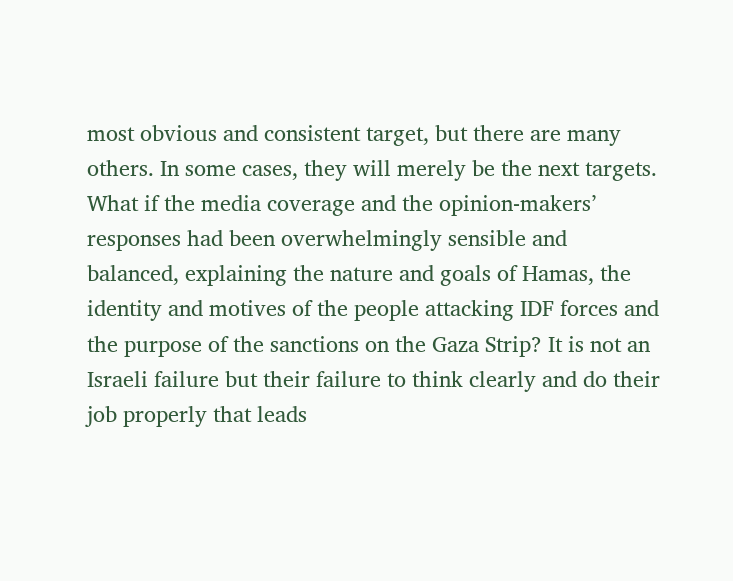most obvious and consistent target, but there are many others. In some cases, they will merely be the next targets.
What if the media coverage and the opinion-makers’ responses had been overwhelmingly sensible and balanced, explaining the nature and goals of Hamas, the identity and motives of the people attacking IDF forces and the purpose of the sanctions on the Gaza Strip? It is not an Israeli failure but their failure to think clearly and do their job properly that leads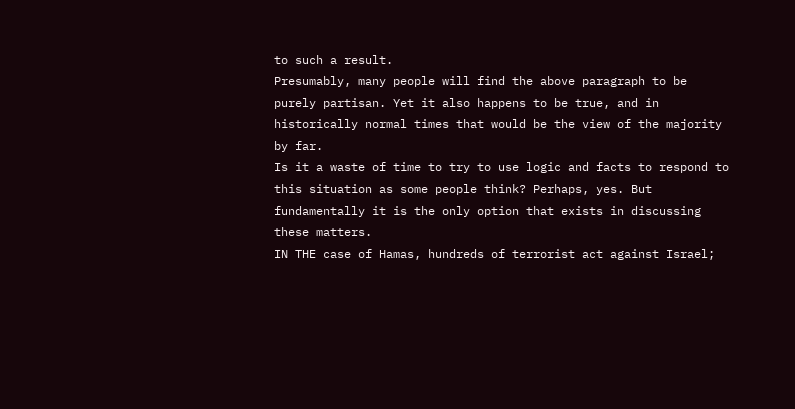to such a result.
Presumably, many people will find the above paragraph to be purely partisan. Yet it also happens to be true, and in historically normal times that would be the view of the majority by far.
Is it a waste of time to try to use logic and facts to respond to this situation as some people think? Perhaps, yes. But fundamentally it is the only option that exists in discussing these matters.
IN THE case of Hamas, hundreds of terrorist act against Israel;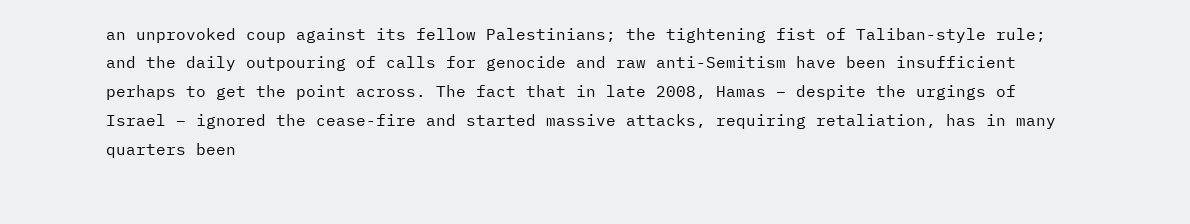an unprovoked coup against its fellow Palestinians; the tightening fist of Taliban-style rule; and the daily outpouring of calls for genocide and raw anti-Semitism have been insufficient perhaps to get the point across. The fact that in late 2008, Hamas – despite the urgings of Israel – ignored the cease-fire and started massive attacks, requiring retaliation, has in many quarters been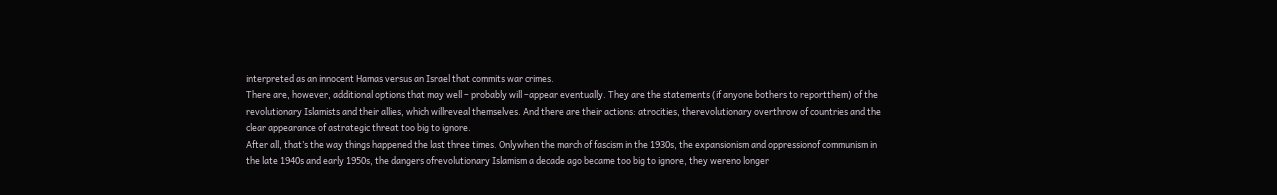interpreted as an innocent Hamas versus an Israel that commits war crimes.
There are, however, additional options that may well – probably will –appear eventually. They are the statements (if anyone bothers to reportthem) of the revolutionary Islamists and their allies, which willreveal themselves. And there are their actions: atrocities, therevolutionary overthrow of countries and the clear appearance of astrategic threat too big to ignore.
After all, that’s the way things happened the last three times. Onlywhen the march of fascism in the 1930s, the expansionism and oppressionof communism in the late 1940s and early 1950s, the dangers ofrevolutionary Islamism a decade ago became too big to ignore, they wereno longer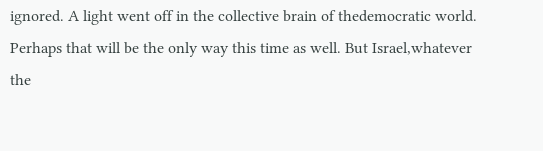ignored. A light went off in the collective brain of thedemocratic world.
Perhaps that will be the only way this time as well. But Israel,whatever the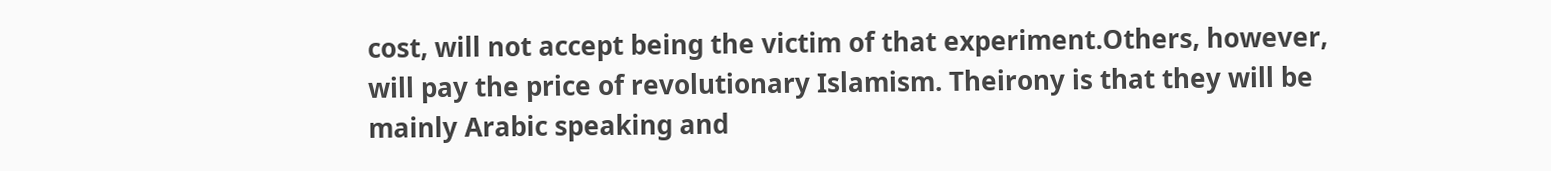cost, will not accept being the victim of that experiment.Others, however, will pay the price of revolutionary Islamism. Theirony is that they will be mainly Arabic speaking and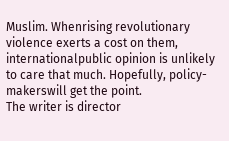Muslim. Whenrising revolutionary violence exerts a cost on them, internationalpublic opinion is unlikely to care that much. Hopefully, policy-makerswill get the point.
The writer is director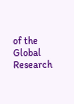of the Global Research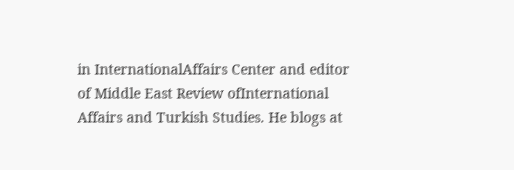in InternationalAffairs Center and editor of Middle East Review ofInternational Affairs and Turkish Studies. He blogs at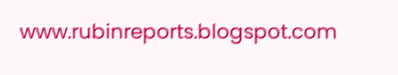www.rubinreports.blogspot.com